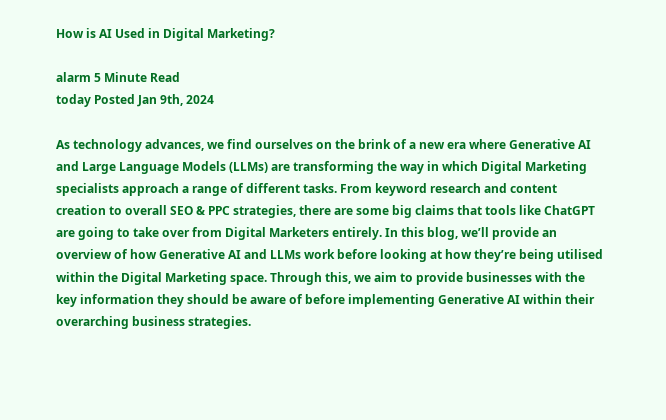How is AI Used in Digital Marketing?

alarm 5 Minute Read
today Posted Jan 9th, 2024

As technology advances, we find ourselves on the brink of a new era where Generative AI and Large Language Models (LLMs) are transforming the way in which Digital Marketing specialists approach a range of different tasks. From keyword research and content creation to overall SEO & PPC strategies, there are some big claims that tools like ChatGPT are going to take over from Digital Marketers entirely. In this blog, we’ll provide an overview of how Generative AI and LLMs work before looking at how they’re being utilised within the Digital Marketing space. Through this, we aim to provide businesses with the key information they should be aware of before implementing Generative AI within their overarching business strategies.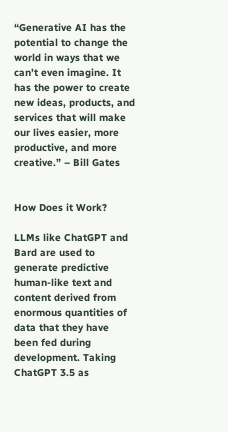“Generative AI has the potential to change the world in ways that we can’t even imagine. It has the power to create new ideas, products, and services that will make our lives easier, more productive, and more creative.” – Bill Gates


How Does it Work?

LLMs like ChatGPT and Bard are used to generate predictive human-like text and content derived from enormous quantities of data that they have been fed during development. Taking ChatGPT 3.5 as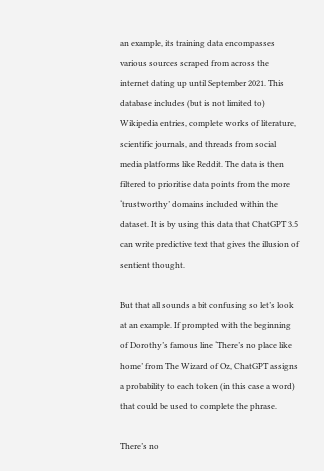an example, its training data encompasses various sources scraped from across the internet dating up until September 2021. This database includes (but is not limited to) Wikipedia entries, complete works of literature, scientific journals, and threads from social media platforms like Reddit. The data is then filtered to prioritise data points from the more ‘trustworthy’ domains included within the dataset. It is by using this data that ChatGPT 3.5 can write predictive text that gives the illusion of sentient thought.

But that all sounds a bit confusing so let’s look at an example. If prompted with the beginning of Dorothy’s famous line ‘There’s no place like home’ from The Wizard of Oz, ChatGPT assigns a probability to each token (in this case a word) that could be used to complete the phrase.

There’s no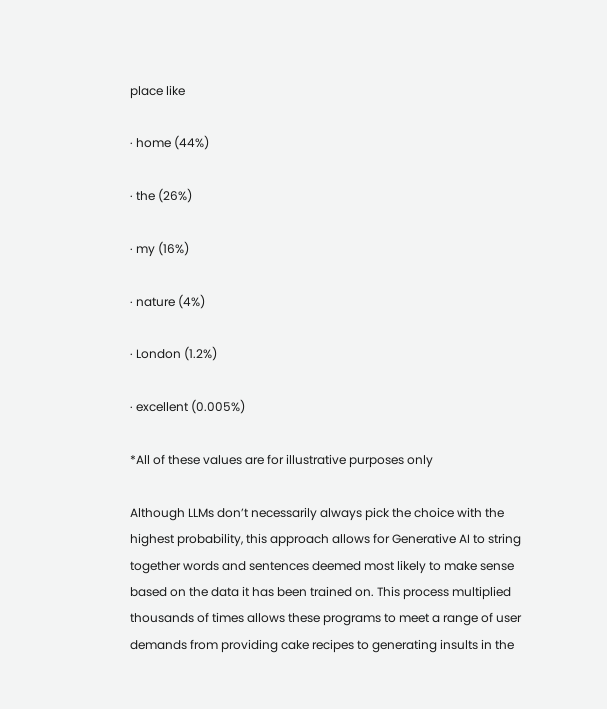place like

· home (44%)

· the (26%)

· my (16%)

· nature (4%)

· London (1.2%)

· excellent (0.005%)

*All of these values are for illustrative purposes only

Although LLMs don’t necessarily always pick the choice with the highest probability, this approach allows for Generative AI to string together words and sentences deemed most likely to make sense based on the data it has been trained on. This process multiplied thousands of times allows these programs to meet a range of user demands from providing cake recipes to generating insults in the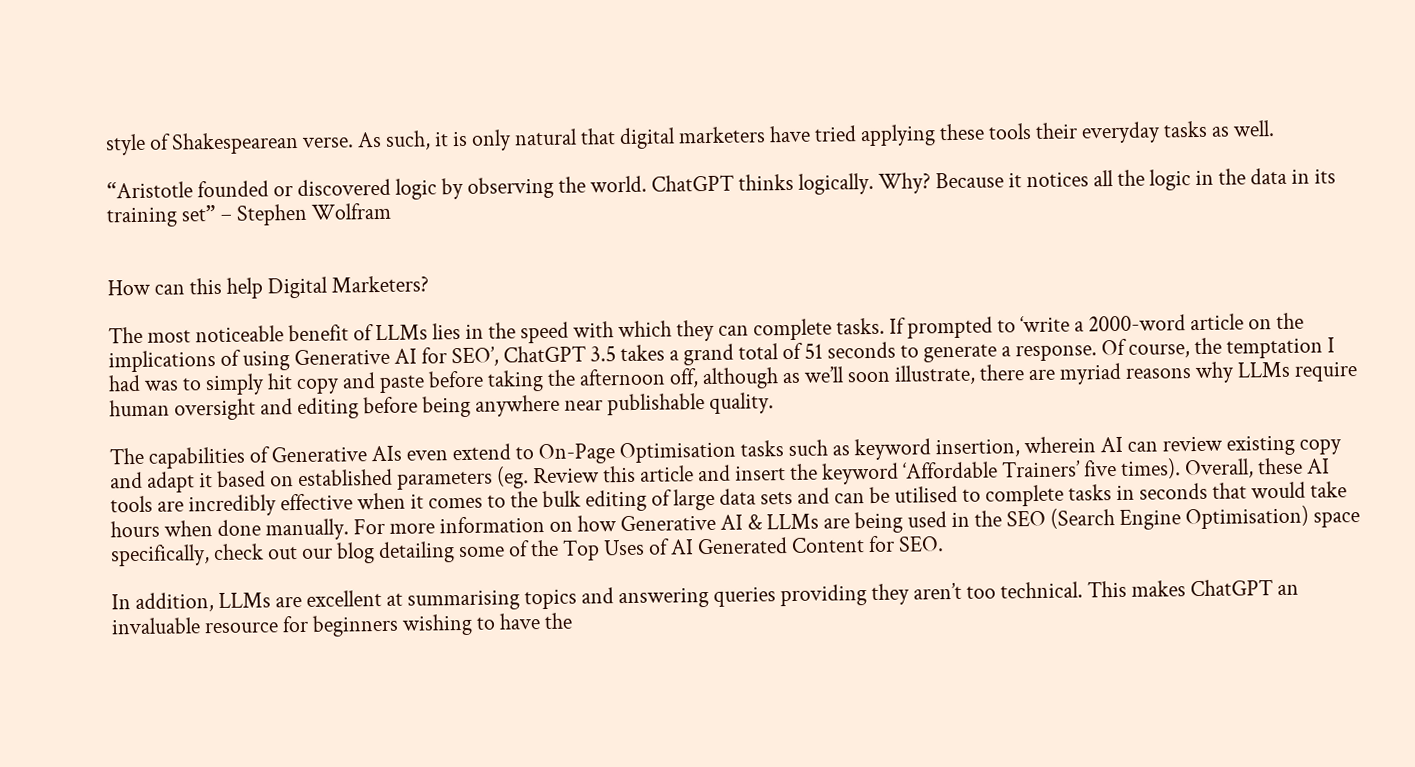style of Shakespearean verse. As such, it is only natural that digital marketers have tried applying these tools their everyday tasks as well.

“Aristotle founded or discovered logic by observing the world. ChatGPT thinks logically. Why? Because it notices all the logic in the data in its training set” – Stephen Wolfram


How can this help Digital Marketers?

The most noticeable benefit of LLMs lies in the speed with which they can complete tasks. If prompted to ‘write a 2000-word article on the implications of using Generative AI for SEO’, ChatGPT 3.5 takes a grand total of 51 seconds to generate a response. Of course, the temptation I had was to simply hit copy and paste before taking the afternoon off, although as we’ll soon illustrate, there are myriad reasons why LLMs require human oversight and editing before being anywhere near publishable quality.

The capabilities of Generative AIs even extend to On-Page Optimisation tasks such as keyword insertion, wherein AI can review existing copy and adapt it based on established parameters (eg. Review this article and insert the keyword ‘Affordable Trainers’ five times). Overall, these AI tools are incredibly effective when it comes to the bulk editing of large data sets and can be utilised to complete tasks in seconds that would take hours when done manually. For more information on how Generative AI & LLMs are being used in the SEO (Search Engine Optimisation) space specifically, check out our blog detailing some of the Top Uses of AI Generated Content for SEO.

In addition, LLMs are excellent at summarising topics and answering queries providing they aren’t too technical. This makes ChatGPT an invaluable resource for beginners wishing to have the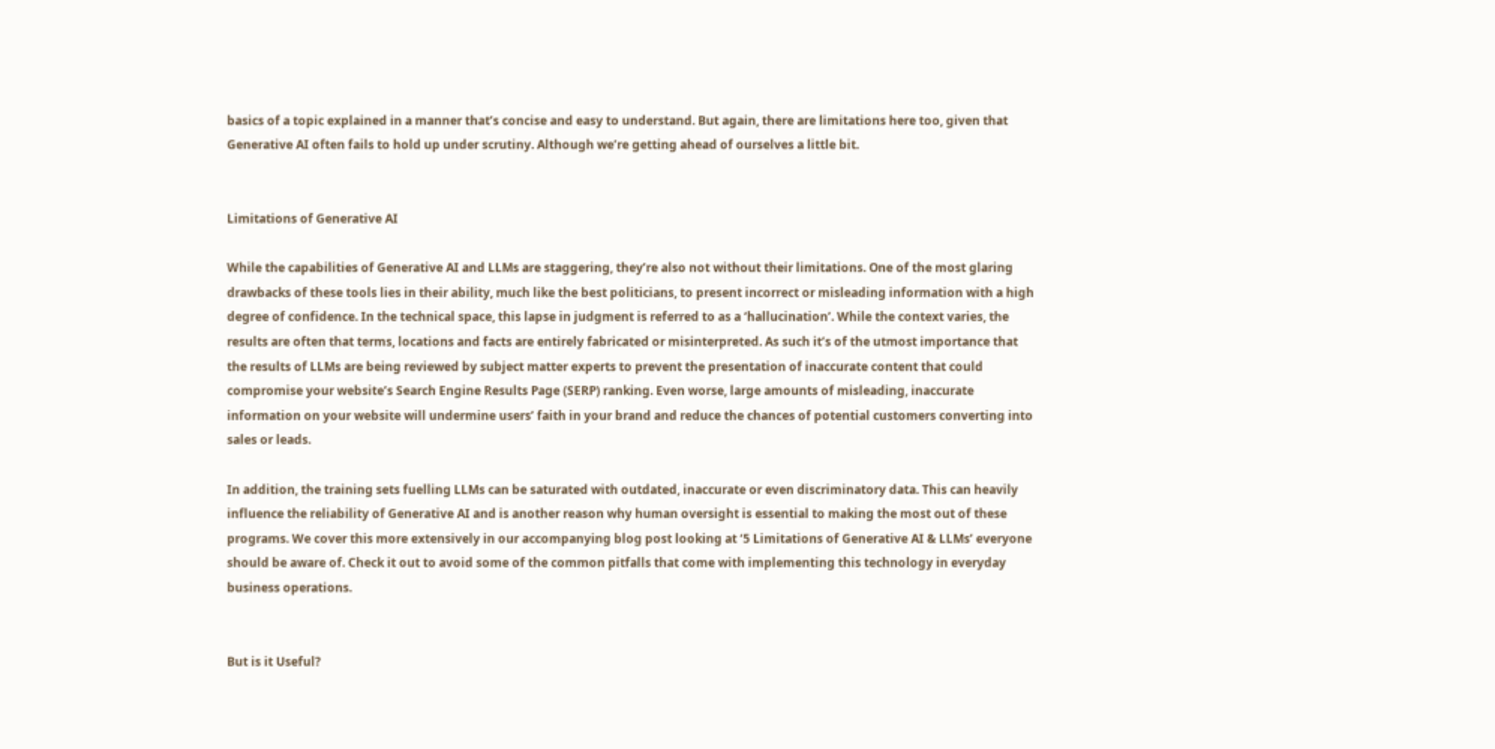basics of a topic explained in a manner that’s concise and easy to understand. But again, there are limitations here too, given that Generative AI often fails to hold up under scrutiny. Although we’re getting ahead of ourselves a little bit.


Limitations of Generative AI

While the capabilities of Generative AI and LLMs are staggering, they’re also not without their limitations. One of the most glaring drawbacks of these tools lies in their ability, much like the best politicians, to present incorrect or misleading information with a high degree of confidence. In the technical space, this lapse in judgment is referred to as a ‘hallucination’. While the context varies, the results are often that terms, locations and facts are entirely fabricated or misinterpreted. As such it’s of the utmost importance that the results of LLMs are being reviewed by subject matter experts to prevent the presentation of inaccurate content that could compromise your website’s Search Engine Results Page (SERP) ranking. Even worse, large amounts of misleading, inaccurate information on your website will undermine users’ faith in your brand and reduce the chances of potential customers converting into sales or leads.

In addition, the training sets fuelling LLMs can be saturated with outdated, inaccurate or even discriminatory data. This can heavily influence the reliability of Generative AI and is another reason why human oversight is essential to making the most out of these programs. We cover this more extensively in our accompanying blog post looking at ‘5 Limitations of Generative AI & LLMs’ everyone should be aware of. Check it out to avoid some of the common pitfalls that come with implementing this technology in everyday business operations.


But is it Useful?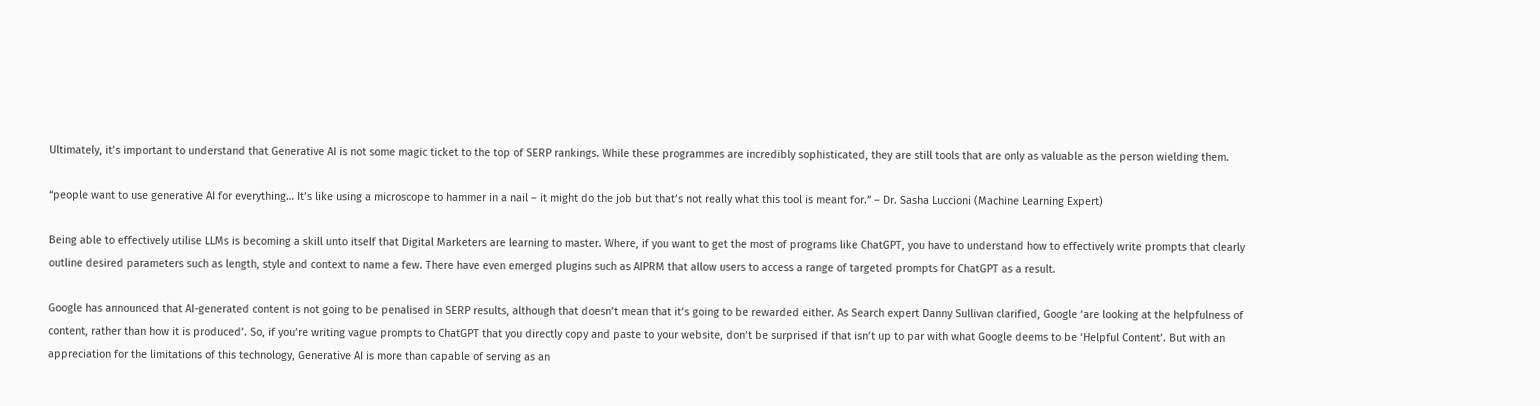Ultimately, it’s important to understand that Generative AI is not some magic ticket to the top of SERP rankings. While these programmes are incredibly sophisticated, they are still tools that are only as valuable as the person wielding them.

“people want to use generative AI for everything… It’s like using a microscope to hammer in a nail – it might do the job but that’s not really what this tool is meant for.” – Dr. Sasha Luccioni (Machine Learning Expert)

Being able to effectively utilise LLMs is becoming a skill unto itself that Digital Marketers are learning to master. Where, if you want to get the most of programs like ChatGPT, you have to understand how to effectively write prompts that clearly outline desired parameters such as length, style and context to name a few. There have even emerged plugins such as AIPRM that allow users to access a range of targeted prompts for ChatGPT as a result.

Google has announced that AI-generated content is not going to be penalised in SERP results, although that doesn’t mean that it’s going to be rewarded either. As Search expert Danny Sullivan clarified, Google ‘are looking at the helpfulness of content, rather than how it is produced’. So, if you’re writing vague prompts to ChatGPT that you directly copy and paste to your website, don’t be surprised if that isn’t up to par with what Google deems to be ‘Helpful Content’. But with an appreciation for the limitations of this technology, Generative AI is more than capable of serving as an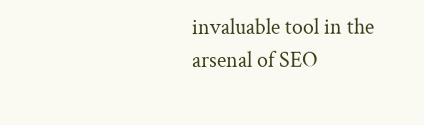invaluable tool in the arsenal of SEO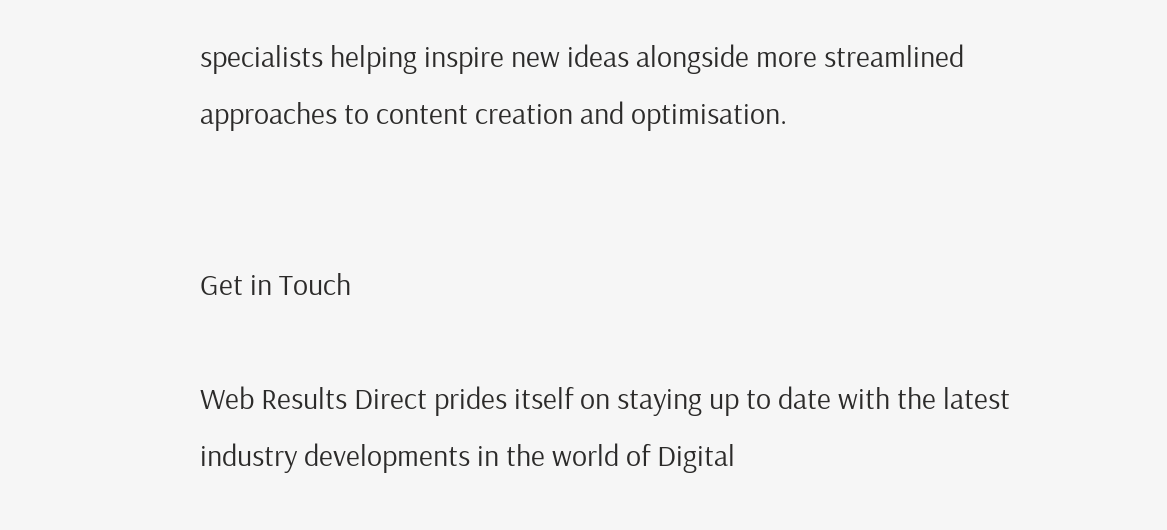specialists helping inspire new ideas alongside more streamlined approaches to content creation and optimisation.


Get in Touch

Web Results Direct prides itself on staying up to date with the latest industry developments in the world of Digital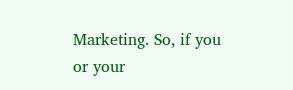Marketing. So, if you or your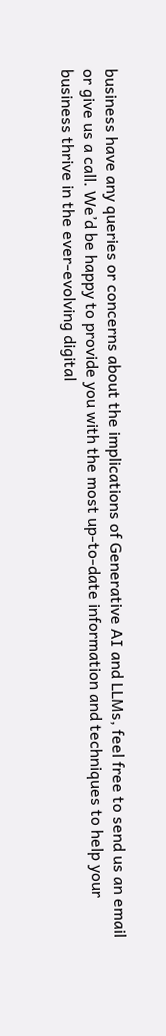business have any queries or concerns about the implications of Generative AI and LLMs, feel free to send us an email or give us a call. We’d be happy to provide you with the most up-to-date information and techniques to help your business thrive in the ever-evolving digital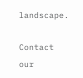landscape.

Contact our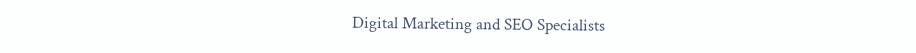Digital Marketing and SEO Specialists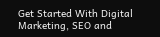Get Started With Digital Marketing, SEO and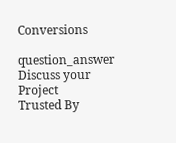Conversions

question_answer Discuss your Project
Trusted By